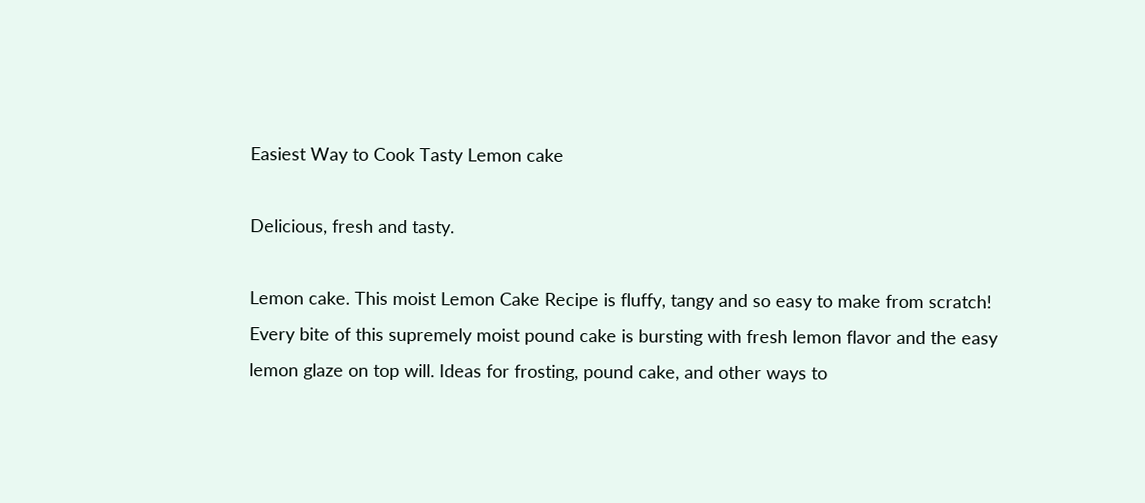Easiest Way to Cook Tasty Lemon cake

Delicious, fresh and tasty.

Lemon cake. This moist Lemon Cake Recipe is fluffy, tangy and so easy to make from scratch! Every bite of this supremely moist pound cake is bursting with fresh lemon flavor and the easy lemon glaze on top will. Ideas for frosting, pound cake, and other ways to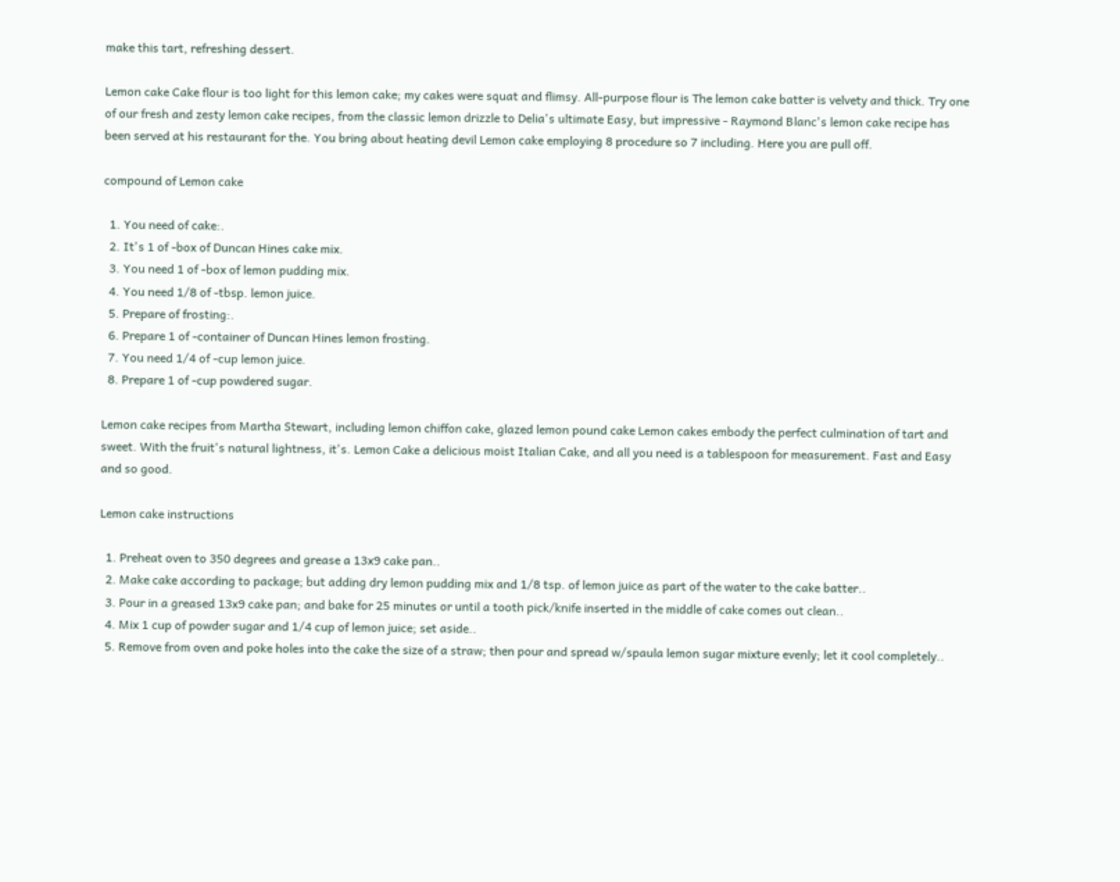make this tart, refreshing dessert.

Lemon cake Cake flour is too light for this lemon cake; my cakes were squat and flimsy. All-purpose flour is The lemon cake batter is velvety and thick. Try one of our fresh and zesty lemon cake recipes, from the classic lemon drizzle to Delia's ultimate Easy, but impressive - Raymond Blanc's lemon cake recipe has been served at his restaurant for the. You bring about heating devil Lemon cake employing 8 procedure so 7 including. Here you are pull off.

compound of Lemon cake

  1. You need of cake:.
  2. It's 1 of -box of Duncan Hines cake mix.
  3. You need 1 of -box of lemon pudding mix.
  4. You need 1/8 of -tbsp. lemon juice.
  5. Prepare of frosting:.
  6. Prepare 1 of -container of Duncan Hines lemon frosting.
  7. You need 1/4 of -cup lemon juice.
  8. Prepare 1 of -cup powdered sugar.

Lemon cake recipes from Martha Stewart, including lemon chiffon cake, glazed lemon pound cake Lemon cakes embody the perfect culmination of tart and sweet. With the fruit's natural lightness, it's. Lemon Cake a delicious moist Italian Cake, and all you need is a tablespoon for measurement. Fast and Easy and so good.

Lemon cake instructions

  1. Preheat oven to 350 degrees and grease a 13x9 cake pan..
  2. Make cake according to package; but adding dry lemon pudding mix and 1/8 tsp. of lemon juice as part of the water to the cake batter..
  3. Pour in a greased 13x9 cake pan; and bake for 25 minutes or until a tooth pick/knife inserted in the middle of cake comes out clean..
  4. Mix 1 cup of powder sugar and 1/4 cup of lemon juice; set aside..
  5. Remove from oven and poke holes into the cake the size of a straw; then pour and spread w/spaula lemon sugar mixture evenly; let it cool completely..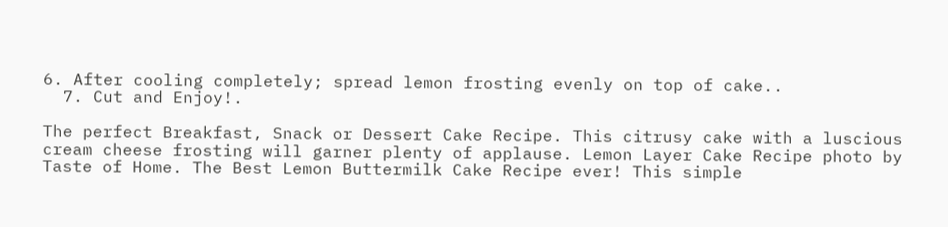6. After cooling completely; spread lemon frosting evenly on top of cake..
  7. Cut and Enjoy!.

The perfect Breakfast, Snack or Dessert Cake Recipe. This citrusy cake with a luscious cream cheese frosting will garner plenty of applause. Lemon Layer Cake Recipe photo by Taste of Home. The Best Lemon Buttermilk Cake Recipe ever! This simple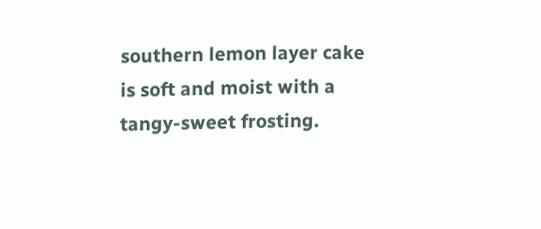southern lemon layer cake is soft and moist with a tangy-sweet frosting.